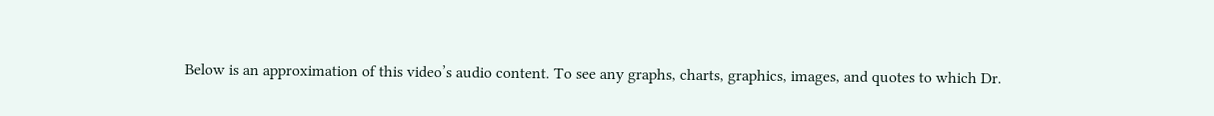Below is an approximation of this video’s audio content. To see any graphs, charts, graphics, images, and quotes to which Dr.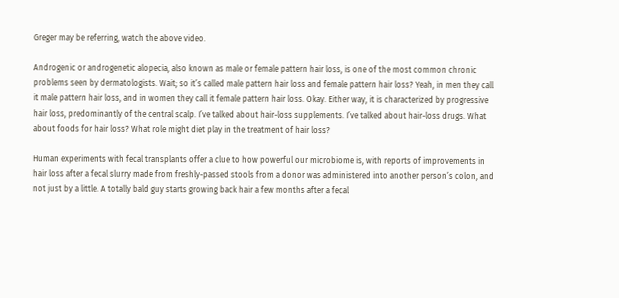Greger may be referring, watch the above video.

Androgenic or androgenetic alopecia, also known as male or female pattern hair loss, is one of the most common chronic problems seen by dermatologists. Wait; so it’s called male pattern hair loss and female pattern hair loss? Yeah, in men they call it male pattern hair loss, and in women they call it female pattern hair loss. Okay. Either way, it is characterized by progressive hair loss, predominantly of the central scalp. I’ve talked about hair-loss supplements. I’ve talked about hair-loss drugs. What about foods for hair loss? What role might diet play in the treatment of hair loss?

Human experiments with fecal transplants offer a clue to how powerful our microbiome is, with reports of improvements in hair loss after a fecal slurry made from freshly-passed stools from a donor was administered into another person’s colon, and not just by a little. A totally bald guy starts growing back hair a few months after a fecal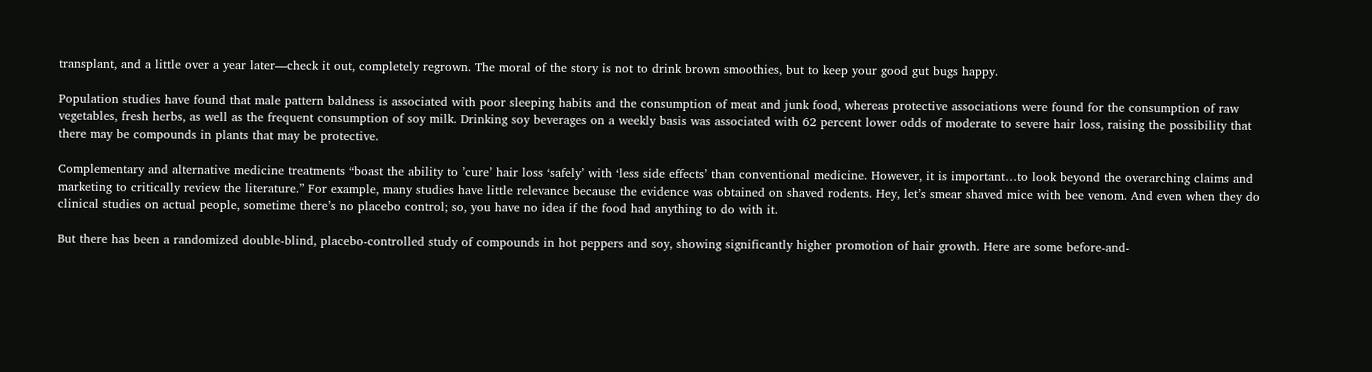transplant, and a little over a year later––check it out, completely regrown. The moral of the story is not to drink brown smoothies, but to keep your good gut bugs happy.

Population studies have found that male pattern baldness is associated with poor sleeping habits and the consumption of meat and junk food, whereas protective associations were found for the consumption of raw vegetables, fresh herbs, as well as the frequent consumption of soy milk. Drinking soy beverages on a weekly basis was associated with 62 percent lower odds of moderate to severe hair loss, raising the possibility that there may be compounds in plants that may be protective.

Complementary and alternative medicine treatments “boast the ability to ’cure’ hair loss ‘safely’ with ‘less side effects’ than conventional medicine. However, it is important…to look beyond the overarching claims and marketing to critically review the literature.” For example, many studies have little relevance because the evidence was obtained on shaved rodents. Hey, let’s smear shaved mice with bee venom. And even when they do clinical studies on actual people, sometime there’s no placebo control; so, you have no idea if the food had anything to do with it.

But there has been a randomized double-blind, placebo-controlled study of compounds in hot peppers and soy, showing significantly higher promotion of hair growth. Here are some before-and-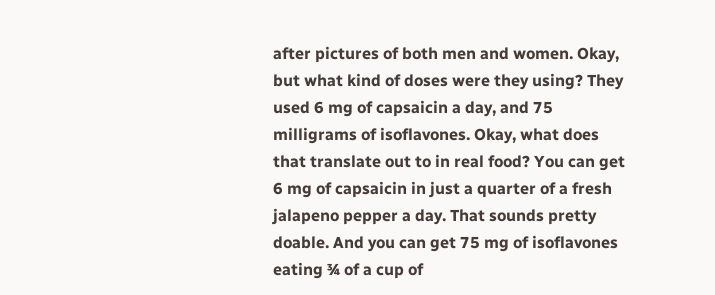after pictures of both men and women. Okay, but what kind of doses were they using? They used 6 mg of capsaicin a day, and 75 milligrams of isoflavones. Okay, what does that translate out to in real food? You can get 6 mg of capsaicin in just a quarter of a fresh jalapeno pepper a day. That sounds pretty doable. And you can get 75 mg of isoflavones eating ¾ of a cup of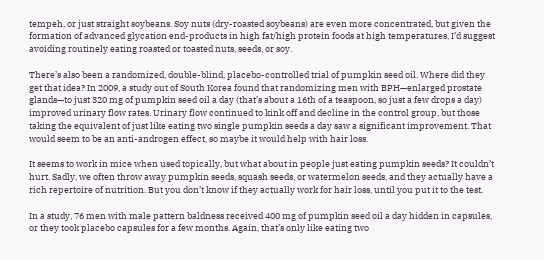tempeh, or just straight soybeans. Soy nuts (dry-roasted soybeans) are even more concentrated, but given the formation of advanced glycation end-products in high fat/high protein foods at high temperatures, I’d suggest avoiding routinely eating roasted or toasted nuts, seeds, or soy.

There’s also been a randomized, double-blind, placebo-controlled trial of pumpkin seed oil. Where did they get that idea? In 2009, a study out of South Korea found that randomizing men with BPH—enlarged prostate glands—to just 320 mg of pumpkin seed oil a day (that’s about a 16th of a teaspoon, so just a few drops a day) improved urinary flow rates. Urinary flow continued to kink off and decline in the control group, but those taking the equivalent of just like eating two single pumpkin seeds a day saw a significant improvement. That would seem to be an anti-androgen effect, so maybe it would help with hair loss.

It seems to work in mice when used topically, but what about in people just eating pumpkin seeds? It couldn’t hurt. Sadly, we often throw away pumpkin seeds, squash seeds, or watermelon seeds, and they actually have a rich repertoire of nutrition. But you don’t know if they actually work for hair loss, until you put it to the test.

In a study, 76 men with male pattern baldness received 400 mg of pumpkin seed oil a day hidden in capsules, or they took placebo capsules for a few months. Again, that’s only like eating two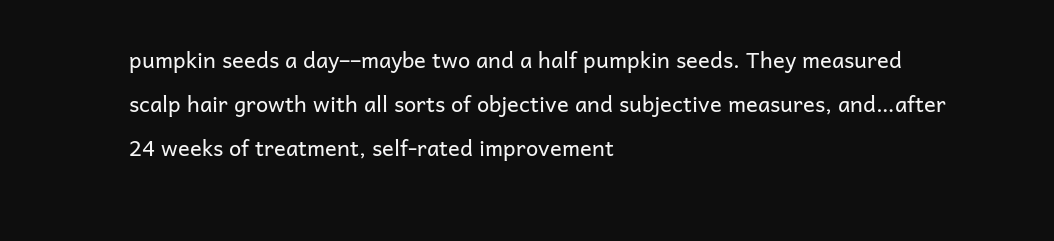pumpkin seeds a day––maybe two and a half pumpkin seeds. They measured scalp hair growth with all sorts of objective and subjective measures, and…after 24 weeks of treatment, self-rated improvement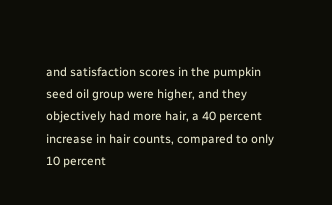and satisfaction scores in the pumpkin seed oil group were higher, and they objectively had more hair, a 40 percent increase in hair counts, compared to only 10 percent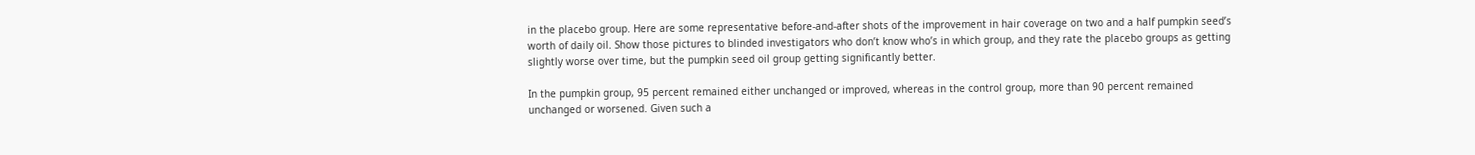in the placebo group. Here are some representative before-and-after shots of the improvement in hair coverage on two and a half pumpkin seed’s worth of daily oil. Show those pictures to blinded investigators who don’t know who’s in which group, and they rate the placebo groups as getting slightly worse over time, but the pumpkin seed oil group getting significantly better.

In the pumpkin group, 95 percent remained either unchanged or improved, whereas in the control group, more than 90 percent remained unchanged or worsened. Given such a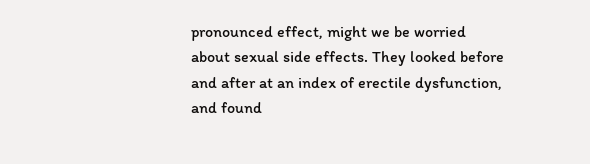pronounced effect, might we be worried about sexual side effects. They looked before and after at an index of erectile dysfunction, and found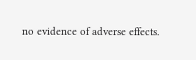no evidence of adverse effects.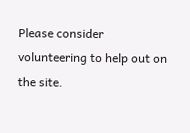Please consider volunteering to help out on the site.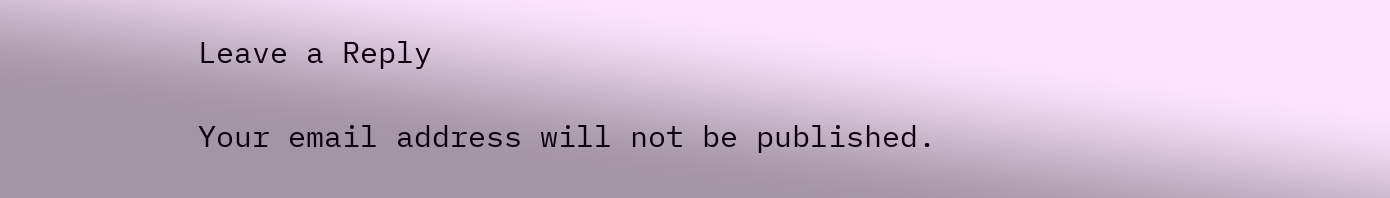Leave a Reply

Your email address will not be published.